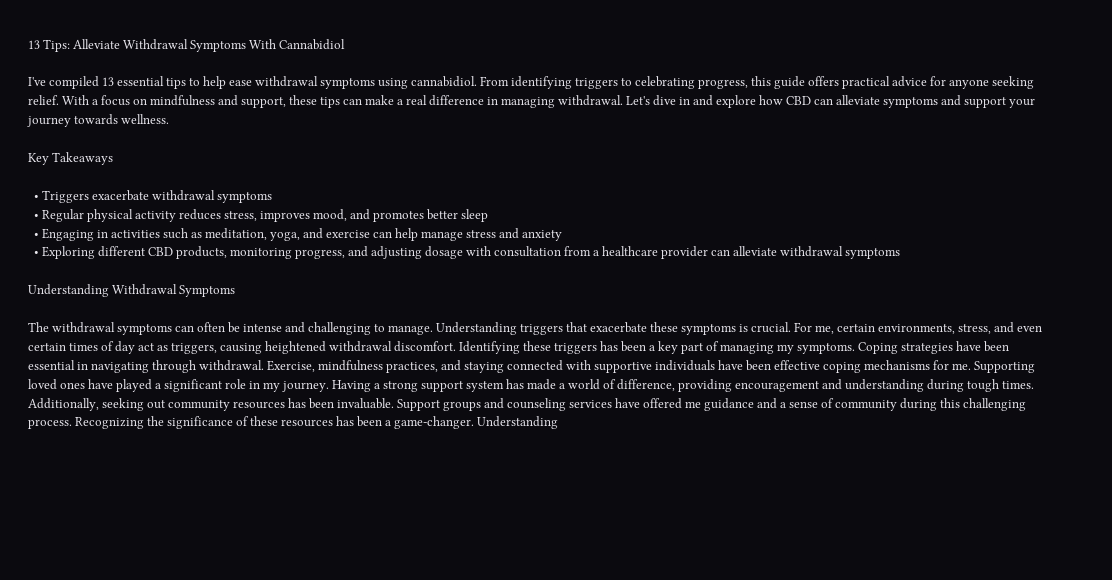13 Tips: Alleviate Withdrawal Symptoms With Cannabidiol

I've compiled 13 essential tips to help ease withdrawal symptoms using cannabidiol. From identifying triggers to celebrating progress, this guide offers practical advice for anyone seeking relief. With a focus on mindfulness and support, these tips can make a real difference in managing withdrawal. Let's dive in and explore how CBD can alleviate symptoms and support your journey towards wellness.

Key Takeaways

  • Triggers exacerbate withdrawal symptoms
  • Regular physical activity reduces stress, improves mood, and promotes better sleep
  • Engaging in activities such as meditation, yoga, and exercise can help manage stress and anxiety
  • Exploring different CBD products, monitoring progress, and adjusting dosage with consultation from a healthcare provider can alleviate withdrawal symptoms

Understanding Withdrawal Symptoms

The withdrawal symptoms can often be intense and challenging to manage. Understanding triggers that exacerbate these symptoms is crucial. For me, certain environments, stress, and even certain times of day act as triggers, causing heightened withdrawal discomfort. Identifying these triggers has been a key part of managing my symptoms. Coping strategies have been essential in navigating through withdrawal. Exercise, mindfulness practices, and staying connected with supportive individuals have been effective coping mechanisms for me. Supporting loved ones have played a significant role in my journey. Having a strong support system has made a world of difference, providing encouragement and understanding during tough times. Additionally, seeking out community resources has been invaluable. Support groups and counseling services have offered me guidance and a sense of community during this challenging process. Recognizing the significance of these resources has been a game-changer. Understanding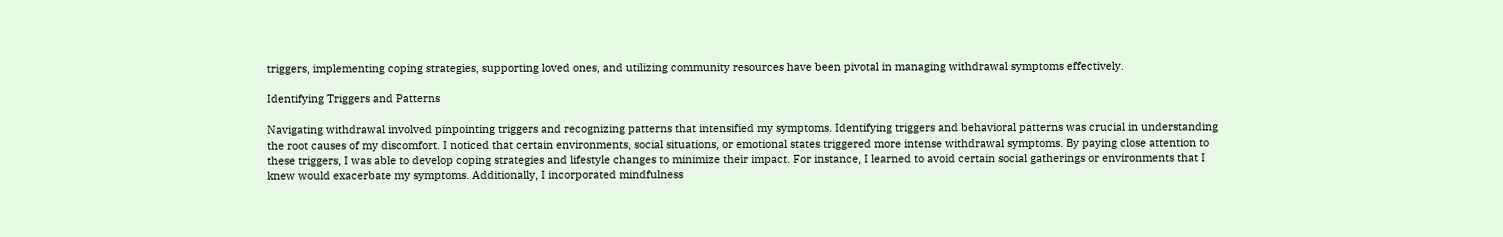triggers, implementing coping strategies, supporting loved ones, and utilizing community resources have been pivotal in managing withdrawal symptoms effectively.

Identifying Triggers and Patterns

Navigating withdrawal involved pinpointing triggers and recognizing patterns that intensified my symptoms. Identifying triggers and behavioral patterns was crucial in understanding the root causes of my discomfort. I noticed that certain environments, social situations, or emotional states triggered more intense withdrawal symptoms. By paying close attention to these triggers, I was able to develop coping strategies and lifestyle changes to minimize their impact. For instance, I learned to avoid certain social gatherings or environments that I knew would exacerbate my symptoms. Additionally, I incorporated mindfulness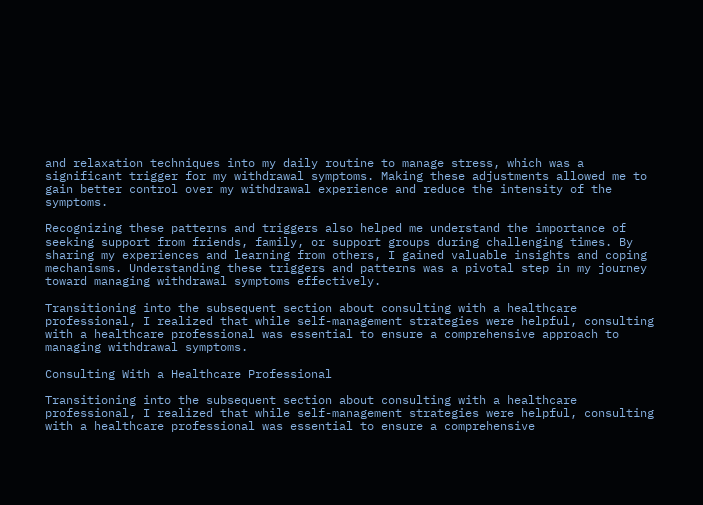and relaxation techniques into my daily routine to manage stress, which was a significant trigger for my withdrawal symptoms. Making these adjustments allowed me to gain better control over my withdrawal experience and reduce the intensity of the symptoms.

Recognizing these patterns and triggers also helped me understand the importance of seeking support from friends, family, or support groups during challenging times. By sharing my experiences and learning from others, I gained valuable insights and coping mechanisms. Understanding these triggers and patterns was a pivotal step in my journey toward managing withdrawal symptoms effectively.

Transitioning into the subsequent section about consulting with a healthcare professional, I realized that while self-management strategies were helpful, consulting with a healthcare professional was essential to ensure a comprehensive approach to managing withdrawal symptoms.

Consulting With a Healthcare Professional

Transitioning into the subsequent section about consulting with a healthcare professional, I realized that while self-management strategies were helpful, consulting with a healthcare professional was essential to ensure a comprehensive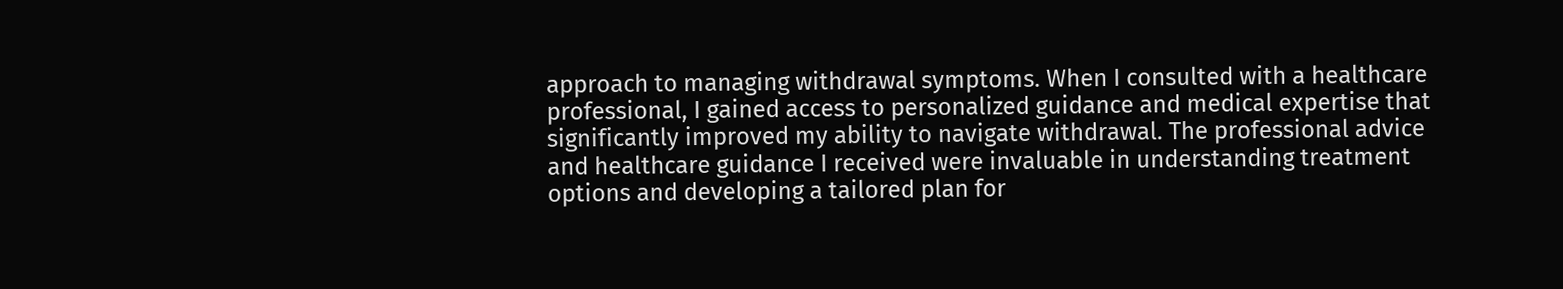approach to managing withdrawal symptoms. When I consulted with a healthcare professional, I gained access to personalized guidance and medical expertise that significantly improved my ability to navigate withdrawal. The professional advice and healthcare guidance I received were invaluable in understanding treatment options and developing a tailored plan for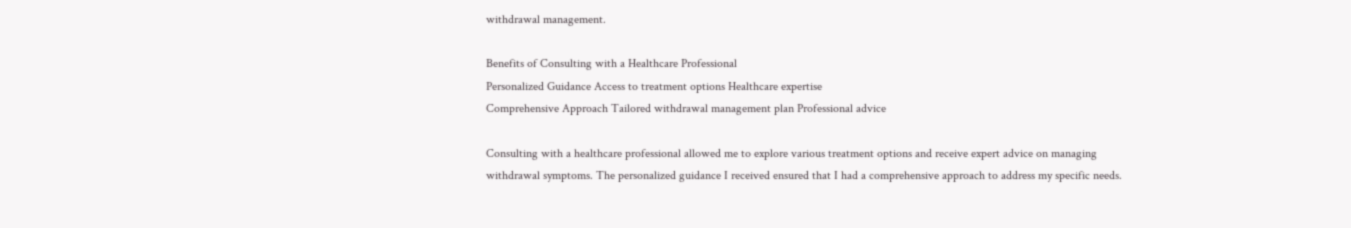withdrawal management.

Benefits of Consulting with a Healthcare Professional
Personalized Guidance Access to treatment options Healthcare expertise
Comprehensive Approach Tailored withdrawal management plan Professional advice

Consulting with a healthcare professional allowed me to explore various treatment options and receive expert advice on managing withdrawal symptoms. The personalized guidance I received ensured that I had a comprehensive approach to address my specific needs.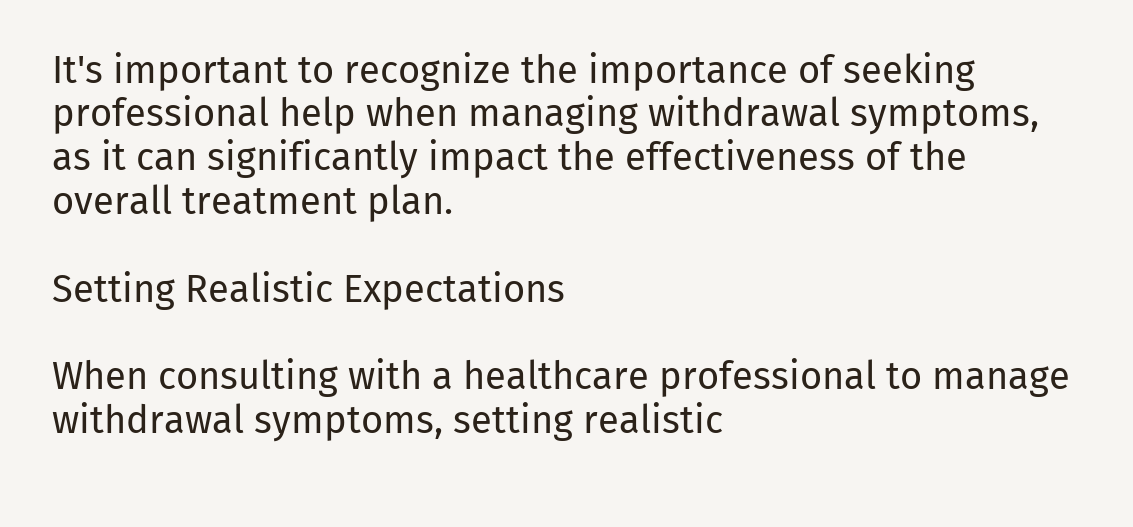It's important to recognize the importance of seeking professional help when managing withdrawal symptoms, as it can significantly impact the effectiveness of the overall treatment plan.

Setting Realistic Expectations

When consulting with a healthcare professional to manage withdrawal symptoms, setting realistic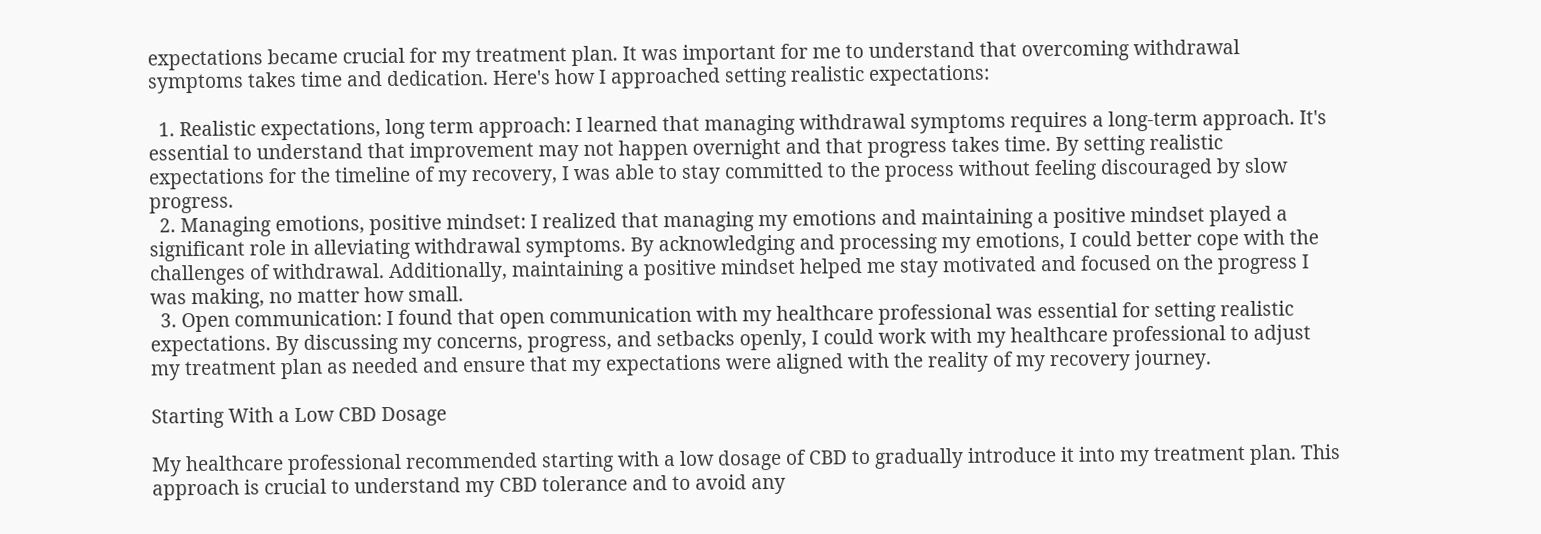expectations became crucial for my treatment plan. It was important for me to understand that overcoming withdrawal symptoms takes time and dedication. Here's how I approached setting realistic expectations:

  1. Realistic expectations, long term approach: I learned that managing withdrawal symptoms requires a long-term approach. It's essential to understand that improvement may not happen overnight and that progress takes time. By setting realistic expectations for the timeline of my recovery, I was able to stay committed to the process without feeling discouraged by slow progress.
  2. Managing emotions, positive mindset: I realized that managing my emotions and maintaining a positive mindset played a significant role in alleviating withdrawal symptoms. By acknowledging and processing my emotions, I could better cope with the challenges of withdrawal. Additionally, maintaining a positive mindset helped me stay motivated and focused on the progress I was making, no matter how small.
  3. Open communication: I found that open communication with my healthcare professional was essential for setting realistic expectations. By discussing my concerns, progress, and setbacks openly, I could work with my healthcare professional to adjust my treatment plan as needed and ensure that my expectations were aligned with the reality of my recovery journey.

Starting With a Low CBD Dosage

My healthcare professional recommended starting with a low dosage of CBD to gradually introduce it into my treatment plan. This approach is crucial to understand my CBD tolerance and to avoid any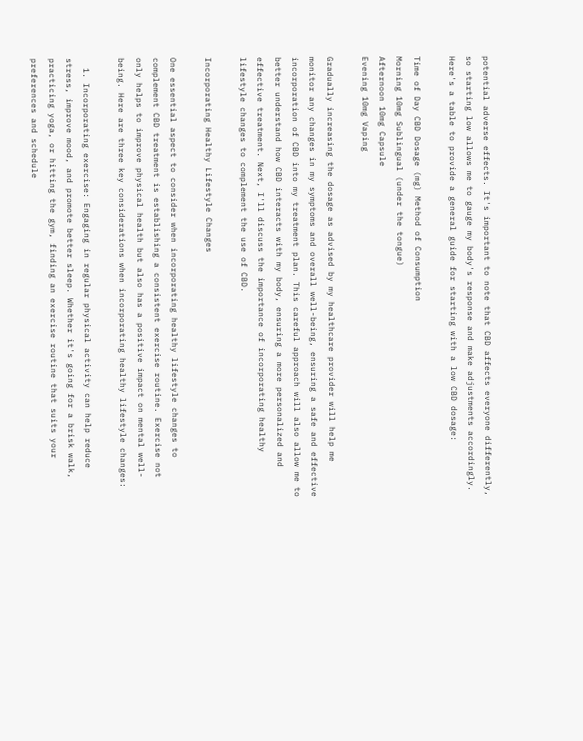potential adverse effects. It's important to note that CBD affects everyone differently, so starting low allows me to gauge my body's response and make adjustments accordingly. Here's a table to provide a general guide for starting with a low CBD dosage:

Time of Day CBD Dosage (mg) Method of Consumption
Morning 10mg Sublingual (under the tongue)
Afternoon 10mg Capsule
Evening 10mg Vaping

Gradually increasing the dosage as advised by my healthcare provider will help me monitor any changes in my symptoms and overall well-being, ensuring a safe and effective incorporation of CBD into my treatment plan. This careful approach will also allow me to better understand how CBD interacts with my body, ensuring a more personalized and effective treatment. Next, I'll discuss the importance of incorporating healthy lifestyle changes to complement the use of CBD.

Incorporating Healthy Lifestyle Changes

One essential aspect to consider when incorporating healthy lifestyle changes to complement CBD treatment is establishing a consistent exercise routine. Exercise not only helps to improve physical health but also has a positive impact on mental well-being. Here are three key considerations when incorporating healthy lifestyle changes:

  1. Incorporating exercise: Engaging in regular physical activity can help reduce stress, improve mood, and promote better sleep. Whether it's going for a brisk walk, practicing yoga, or hitting the gym, finding an exercise routine that suits your preferences and schedule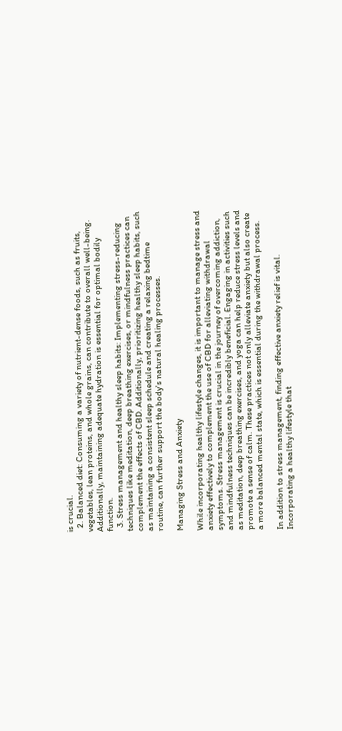is crucial.
  2. Balanced diet: Consuming a variety of nutrient-dense foods, such as fruits, vegetables, lean proteins, and whole grains, can contribute to overall well-being. Additionally, maintaining adequate hydration is essential for optimal bodily function.
  3. Stress management and healthy sleep habits: Implementing stress-reducing techniques like meditation, deep breathing exercises, or mindfulness practices can complement the effects of CBD. Additionally, prioritizing healthy sleep habits, such as maintaining a consistent sleep schedule and creating a relaxing bedtime routine, can further support the body's natural healing processes.

Managing Stress and Anxiety

While incorporating healthy lifestyle changes, it is important to manage stress and anxiety effectively to complement the use of CBD for alleviating withdrawal symptoms. Stress management is crucial in the journey of overcoming addiction, and mindfulness techniques can be incredibly beneficial. Engaging in activities such as meditation, deep breathing exercises, and yoga can help reduce stress levels and promote a sense of calm. These practices not only alleviate anxiety but also create a more balanced mental state, which is essential during the withdrawal process.

In addition to stress management, finding effective anxiety relief is vital. Incorporating a healthy lifestyle that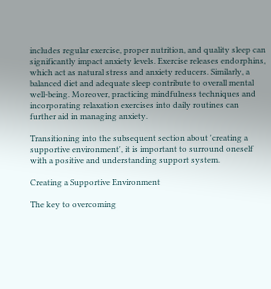includes regular exercise, proper nutrition, and quality sleep can significantly impact anxiety levels. Exercise releases endorphins, which act as natural stress and anxiety reducers. Similarly, a balanced diet and adequate sleep contribute to overall mental well-being. Moreover, practicing mindfulness techniques and incorporating relaxation exercises into daily routines can further aid in managing anxiety.

Transitioning into the subsequent section about 'creating a supportive environment', it is important to surround oneself with a positive and understanding support system.

Creating a Supportive Environment

The key to overcoming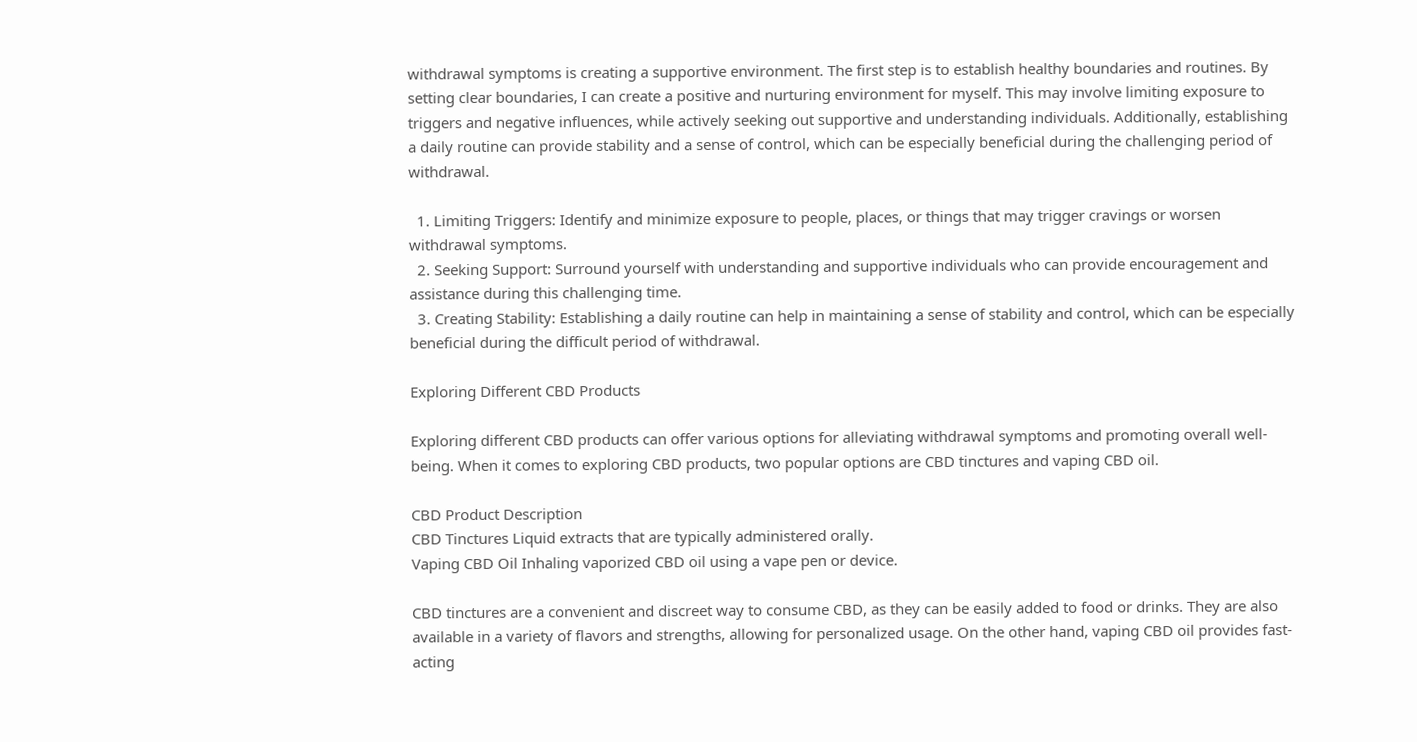withdrawal symptoms is creating a supportive environment. The first step is to establish healthy boundaries and routines. By setting clear boundaries, I can create a positive and nurturing environment for myself. This may involve limiting exposure to triggers and negative influences, while actively seeking out supportive and understanding individuals. Additionally, establishing a daily routine can provide stability and a sense of control, which can be especially beneficial during the challenging period of withdrawal.

  1. Limiting Triggers: Identify and minimize exposure to people, places, or things that may trigger cravings or worsen withdrawal symptoms.
  2. Seeking Support: Surround yourself with understanding and supportive individuals who can provide encouragement and assistance during this challenging time.
  3. Creating Stability: Establishing a daily routine can help in maintaining a sense of stability and control, which can be especially beneficial during the difficult period of withdrawal.

Exploring Different CBD Products

Exploring different CBD products can offer various options for alleviating withdrawal symptoms and promoting overall well-being. When it comes to exploring CBD products, two popular options are CBD tinctures and vaping CBD oil.

CBD Product Description
CBD Tinctures Liquid extracts that are typically administered orally.
Vaping CBD Oil Inhaling vaporized CBD oil using a vape pen or device.

CBD tinctures are a convenient and discreet way to consume CBD, as they can be easily added to food or drinks. They are also available in a variety of flavors and strengths, allowing for personalized usage. On the other hand, vaping CBD oil provides fast-acting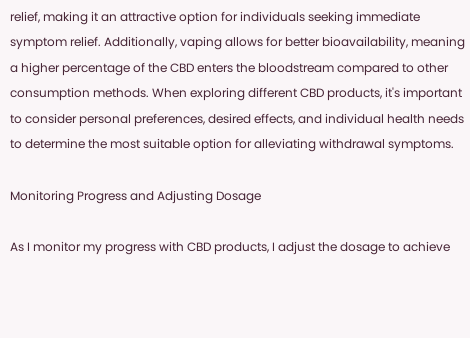relief, making it an attractive option for individuals seeking immediate symptom relief. Additionally, vaping allows for better bioavailability, meaning a higher percentage of the CBD enters the bloodstream compared to other consumption methods. When exploring different CBD products, it's important to consider personal preferences, desired effects, and individual health needs to determine the most suitable option for alleviating withdrawal symptoms.

Monitoring Progress and Adjusting Dosage

As I monitor my progress with CBD products, I adjust the dosage to achieve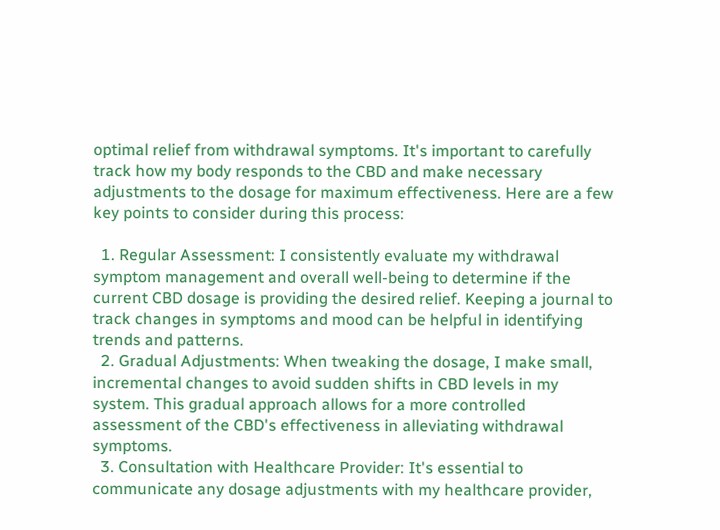optimal relief from withdrawal symptoms. It's important to carefully track how my body responds to the CBD and make necessary adjustments to the dosage for maximum effectiveness. Here are a few key points to consider during this process:

  1. Regular Assessment: I consistently evaluate my withdrawal symptom management and overall well-being to determine if the current CBD dosage is providing the desired relief. Keeping a journal to track changes in symptoms and mood can be helpful in identifying trends and patterns.
  2. Gradual Adjustments: When tweaking the dosage, I make small, incremental changes to avoid sudden shifts in CBD levels in my system. This gradual approach allows for a more controlled assessment of the CBD's effectiveness in alleviating withdrawal symptoms.
  3. Consultation with Healthcare Provider: It's essential to communicate any dosage adjustments with my healthcare provider,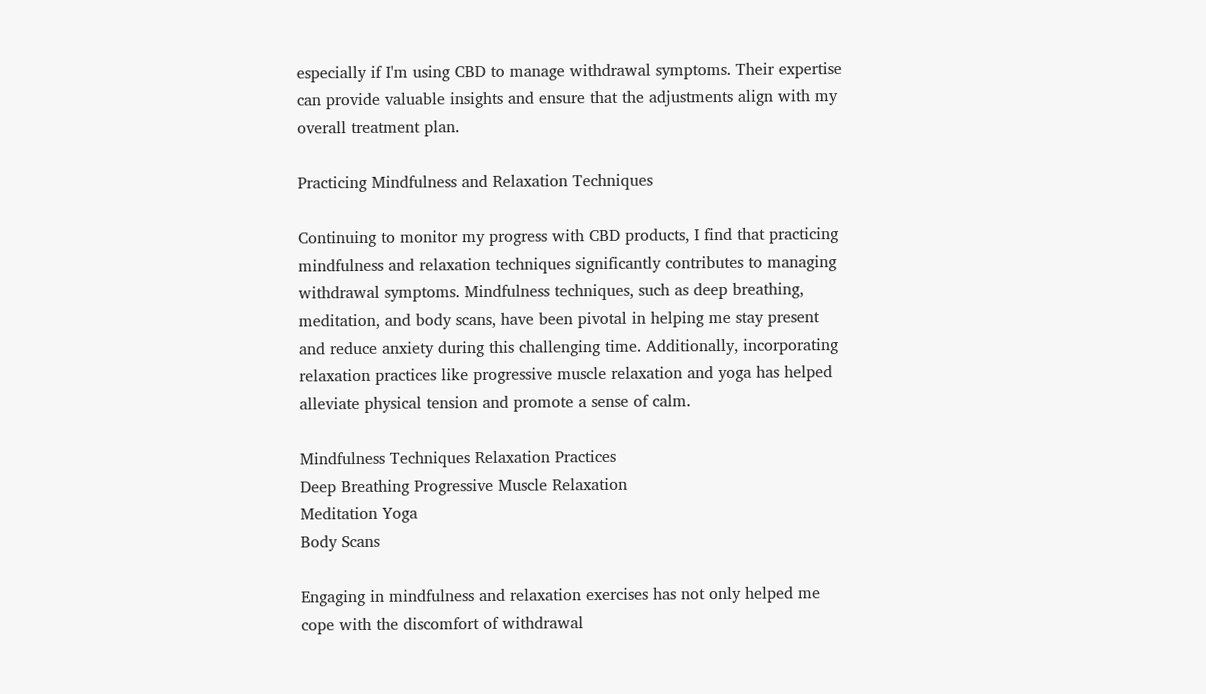especially if I'm using CBD to manage withdrawal symptoms. Their expertise can provide valuable insights and ensure that the adjustments align with my overall treatment plan.

Practicing Mindfulness and Relaxation Techniques

Continuing to monitor my progress with CBD products, I find that practicing mindfulness and relaxation techniques significantly contributes to managing withdrawal symptoms. Mindfulness techniques, such as deep breathing, meditation, and body scans, have been pivotal in helping me stay present and reduce anxiety during this challenging time. Additionally, incorporating relaxation practices like progressive muscle relaxation and yoga has helped alleviate physical tension and promote a sense of calm.

Mindfulness Techniques Relaxation Practices
Deep Breathing Progressive Muscle Relaxation
Meditation Yoga
Body Scans

Engaging in mindfulness and relaxation exercises has not only helped me cope with the discomfort of withdrawal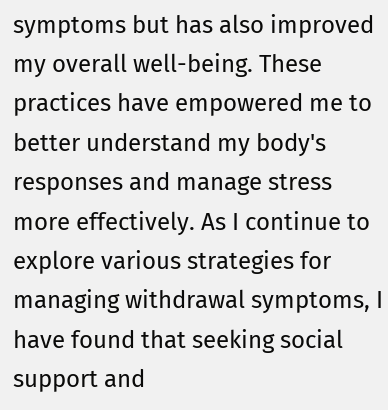symptoms but has also improved my overall well-being. These practices have empowered me to better understand my body's responses and manage stress more effectively. As I continue to explore various strategies for managing withdrawal symptoms, I have found that seeking social support and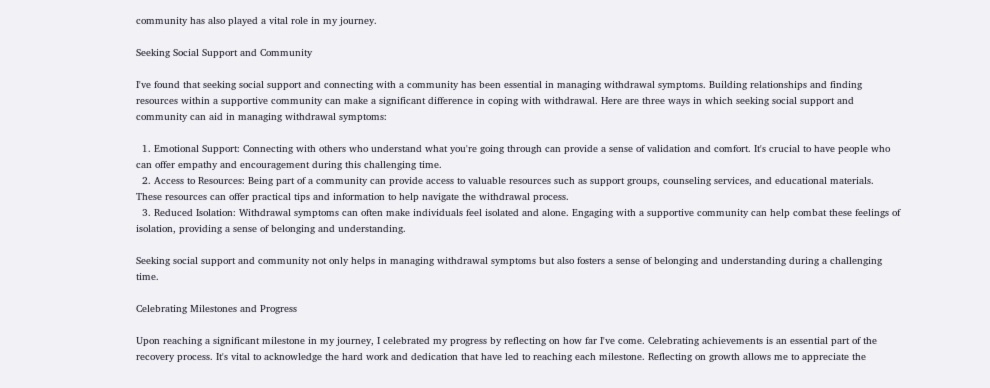community has also played a vital role in my journey.

Seeking Social Support and Community

I've found that seeking social support and connecting with a community has been essential in managing withdrawal symptoms. Building relationships and finding resources within a supportive community can make a significant difference in coping with withdrawal. Here are three ways in which seeking social support and community can aid in managing withdrawal symptoms:

  1. Emotional Support: Connecting with others who understand what you're going through can provide a sense of validation and comfort. It's crucial to have people who can offer empathy and encouragement during this challenging time.
  2. Access to Resources: Being part of a community can provide access to valuable resources such as support groups, counseling services, and educational materials. These resources can offer practical tips and information to help navigate the withdrawal process.
  3. Reduced Isolation: Withdrawal symptoms can often make individuals feel isolated and alone. Engaging with a supportive community can help combat these feelings of isolation, providing a sense of belonging and understanding.

Seeking social support and community not only helps in managing withdrawal symptoms but also fosters a sense of belonging and understanding during a challenging time.

Celebrating Milestones and Progress

Upon reaching a significant milestone in my journey, I celebrated my progress by reflecting on how far I've come. Celebrating achievements is an essential part of the recovery process. It's vital to acknowledge the hard work and dedication that have led to reaching each milestone. Reflecting on growth allows me to appreciate the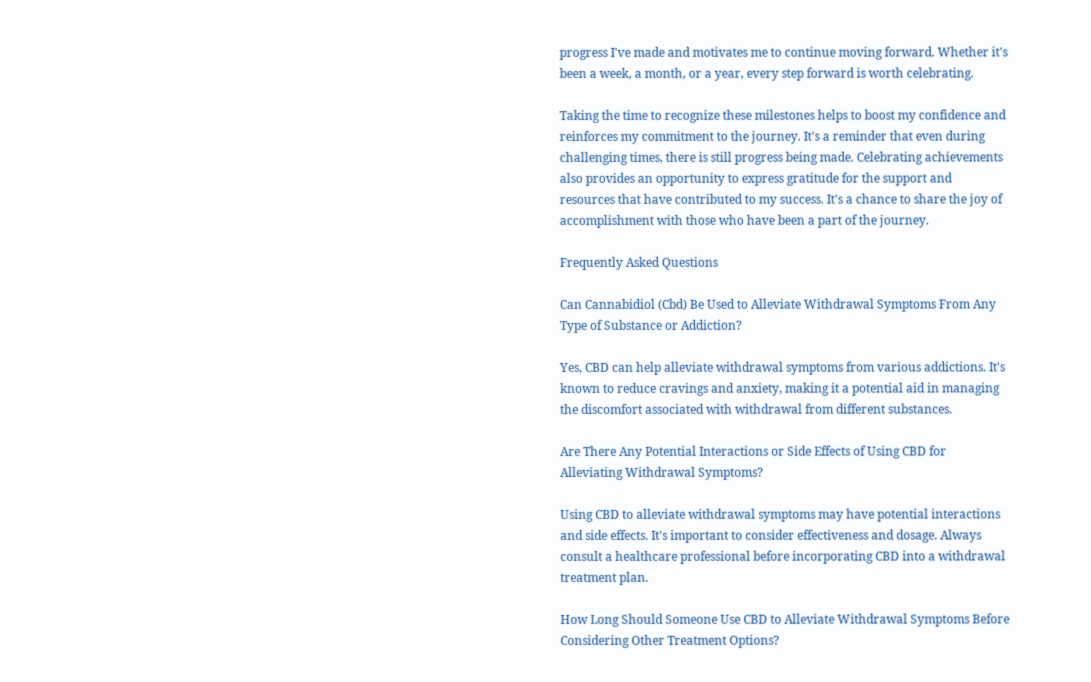progress I've made and motivates me to continue moving forward. Whether it's been a week, a month, or a year, every step forward is worth celebrating.

Taking the time to recognize these milestones helps to boost my confidence and reinforces my commitment to the journey. It's a reminder that even during challenging times, there is still progress being made. Celebrating achievements also provides an opportunity to express gratitude for the support and resources that have contributed to my success. It's a chance to share the joy of accomplishment with those who have been a part of the journey.

Frequently Asked Questions

Can Cannabidiol (Cbd) Be Used to Alleviate Withdrawal Symptoms From Any Type of Substance or Addiction?

Yes, CBD can help alleviate withdrawal symptoms from various addictions. It's known to reduce cravings and anxiety, making it a potential aid in managing the discomfort associated with withdrawal from different substances.

Are There Any Potential Interactions or Side Effects of Using CBD for Alleviating Withdrawal Symptoms?

Using CBD to alleviate withdrawal symptoms may have potential interactions and side effects. It's important to consider effectiveness and dosage. Always consult a healthcare professional before incorporating CBD into a withdrawal treatment plan.

How Long Should Someone Use CBD to Alleviate Withdrawal Symptoms Before Considering Other Treatment Options?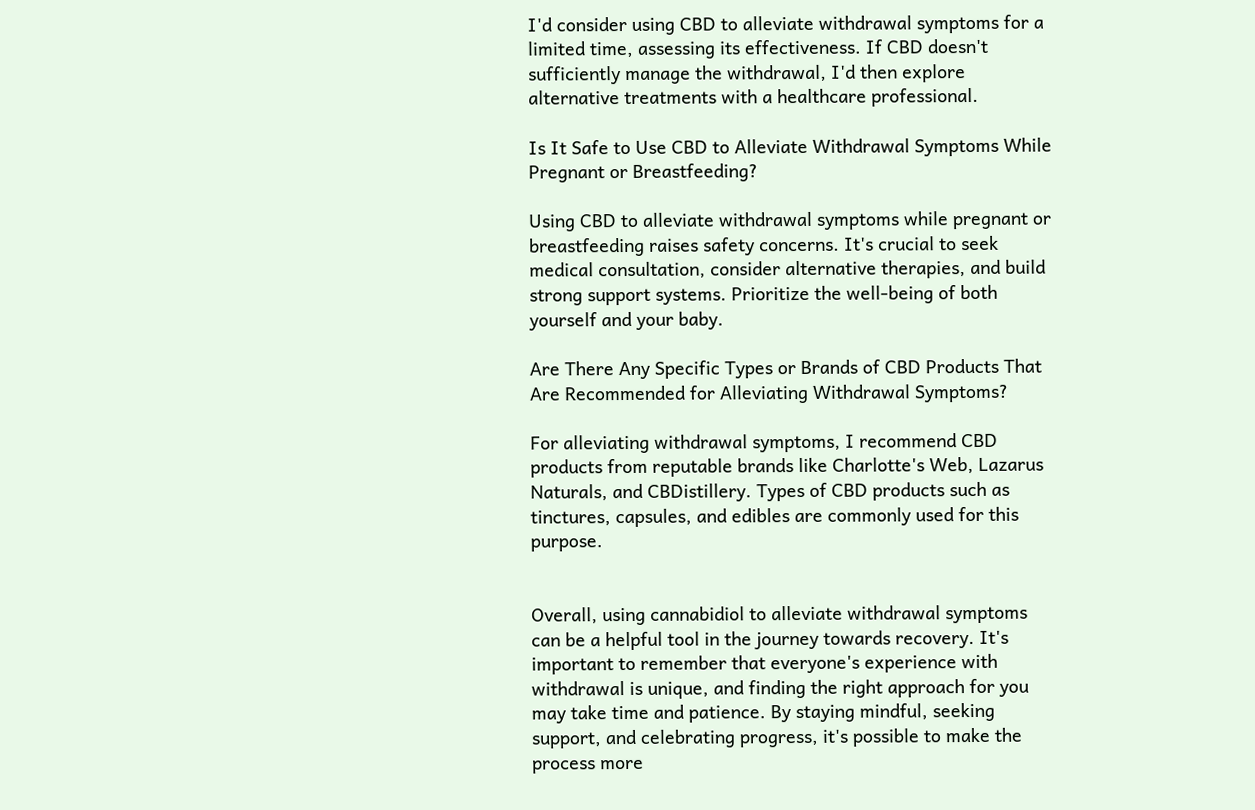I'd consider using CBD to alleviate withdrawal symptoms for a limited time, assessing its effectiveness. If CBD doesn't sufficiently manage the withdrawal, I'd then explore alternative treatments with a healthcare professional.

Is It Safe to Use CBD to Alleviate Withdrawal Symptoms While Pregnant or Breastfeeding?

Using CBD to alleviate withdrawal symptoms while pregnant or breastfeeding raises safety concerns. It's crucial to seek medical consultation, consider alternative therapies, and build strong support systems. Prioritize the well-being of both yourself and your baby.

Are There Any Specific Types or Brands of CBD Products That Are Recommended for Alleviating Withdrawal Symptoms?

For alleviating withdrawal symptoms, I recommend CBD products from reputable brands like Charlotte's Web, Lazarus Naturals, and CBDistillery. Types of CBD products such as tinctures, capsules, and edibles are commonly used for this purpose.


Overall, using cannabidiol to alleviate withdrawal symptoms can be a helpful tool in the journey towards recovery. It's important to remember that everyone's experience with withdrawal is unique, and finding the right approach for you may take time and patience. By staying mindful, seeking support, and celebrating progress, it's possible to make the process more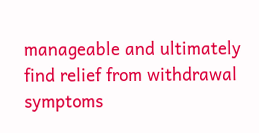manageable and ultimately find relief from withdrawal symptoms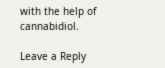with the help of cannabidiol.

Leave a Reply